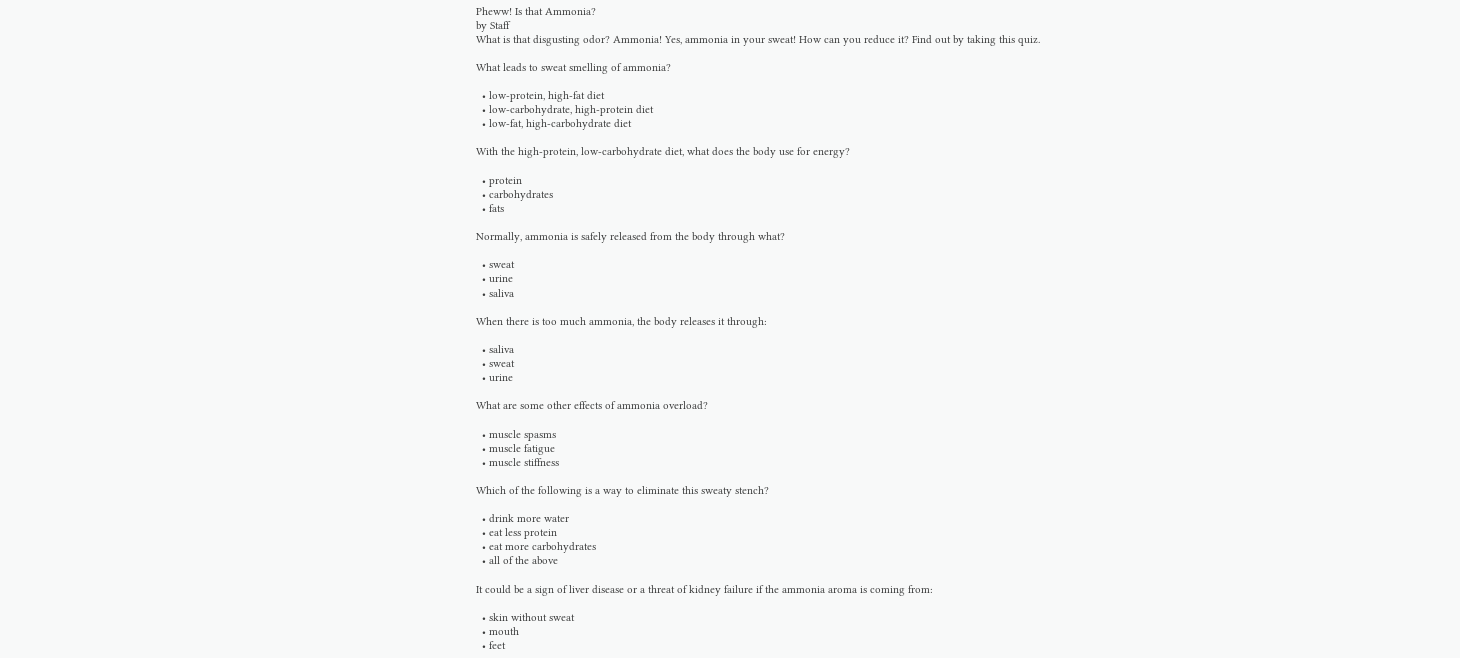Pheww! Is that Ammonia?
by Staff
What is that disgusting odor? Ammonia! Yes, ammonia in your sweat! How can you reduce it? Find out by taking this quiz.

What leads to sweat smelling of ammonia?

  • low-protein, high-fat diet
  • low-carbohydrate, high-protein diet
  • low-fat, high-carbohydrate diet

With the high-protein, low-carbohydrate diet, what does the body use for energy?

  • protein
  • carbohydrates
  • fats

Normally, ammonia is safely released from the body through what?

  • sweat
  • urine
  • saliva

When there is too much ammonia, the body releases it through:

  • saliva
  • sweat
  • urine

What are some other effects of ammonia overload?

  • muscle spasms
  • muscle fatigue
  • muscle stiffness

Which of the following is a way to eliminate this sweaty stench?

  • drink more water
  • eat less protein
  • eat more carbohydrates
  • all of the above

It could be a sign of liver disease or a threat of kidney failure if the ammonia aroma is coming from:

  • skin without sweat
  • mouth
  • feet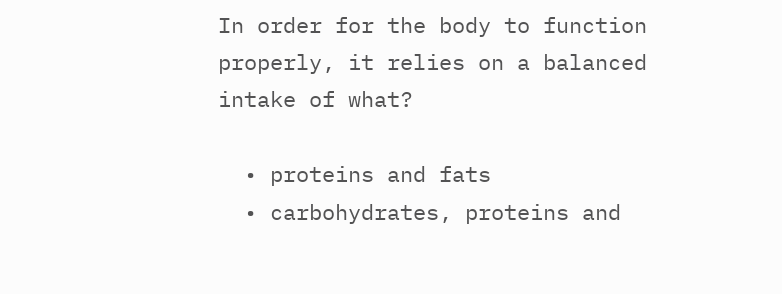In order for the body to function properly, it relies on a balanced intake of what?

  • proteins and fats
  • carbohydrates, proteins and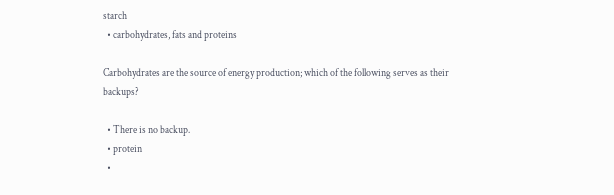starch
  • carbohydrates, fats and proteins

Carbohydrates are the source of energy production; which of the following serves as their backups?

  • There is no backup.
  • protein
  •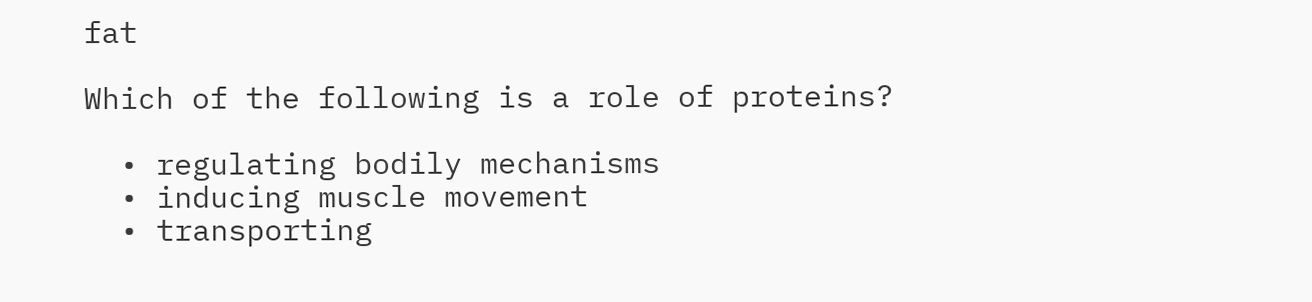fat

Which of the following is a role of proteins?

  • regulating bodily mechanisms
  • inducing muscle movement
  • transporting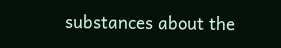substances about the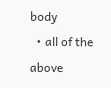body
  • all of the above